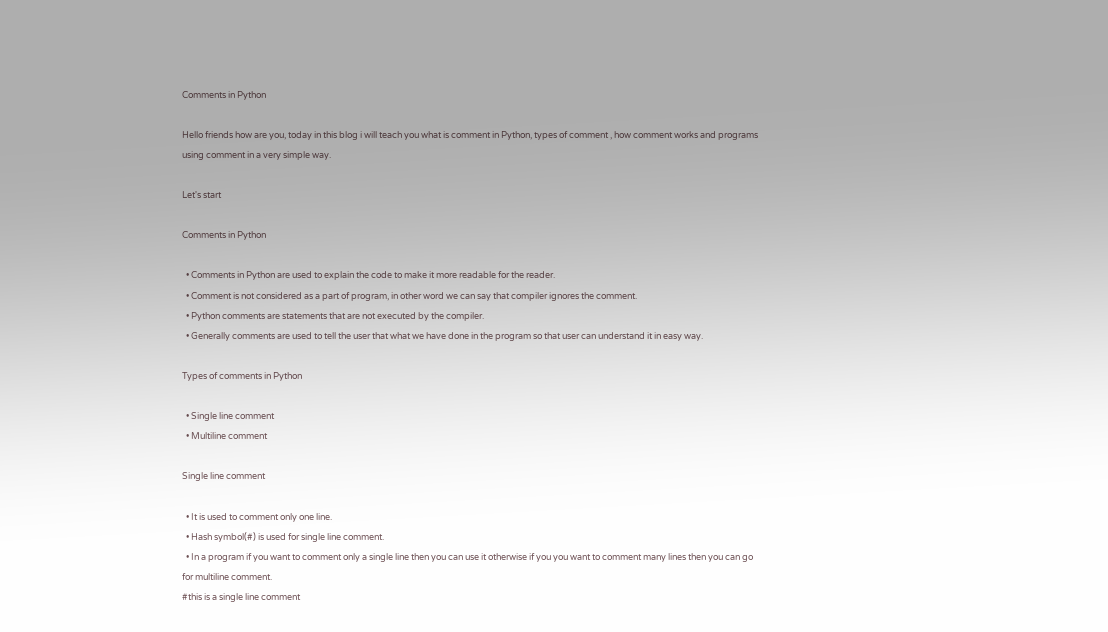Comments in Python

Hello friends how are you, today in this blog i will teach you what is comment in Python, types of comment , how comment works and programs using comment in a very simple way.

Let's start

Comments in Python

  • Comments in Python are used to explain the code to make it more readable for the reader.
  • Comment is not considered as a part of program, in other word we can say that compiler ignores the comment.
  • Python comments are statements that are not executed by the compiler.
  • Generally comments are used to tell the user that what we have done in the program so that user can understand it in easy way.

Types of comments in Python

  • Single line comment
  • Multiline comment

Single line comment

  • It is used to comment only one line.
  • Hash symbol(#) is used for single line comment.
  • In a program if you want to comment only a single line then you can use it otherwise if you you want to comment many lines then you can go for multiline comment.
#this is a single line comment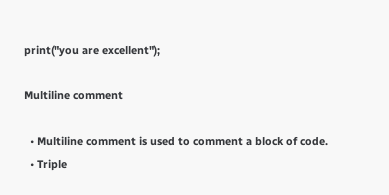print("you are excellent");

Multiline comment

  • Multiline comment is used to comment a block of code.
  • Triple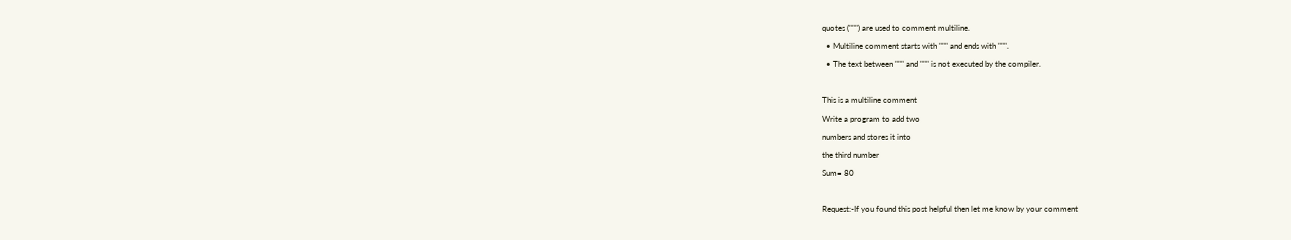quotes (""") are used to comment multiline.
  • Multiline comment starts with """ and ends with """.
  • The text between """ and """ is not executed by the compiler.

This is a multiline comment
Write a program to add two
numbers and stores it into
the third number
Sum= 80

Request:-If you found this post helpful then let me know by your comment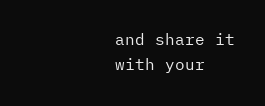and share it with your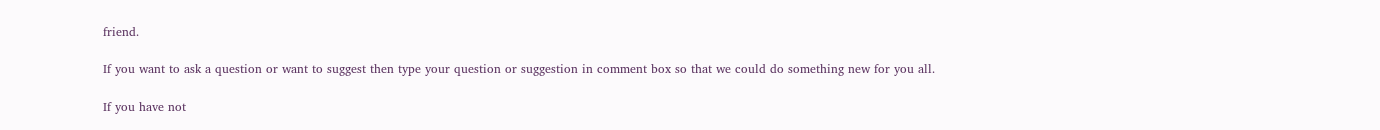friend.

If you want to ask a question or want to suggest then type your question or suggestion in comment box so that we could do something new for you all.

If you have not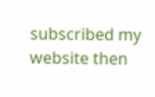subscribed my website then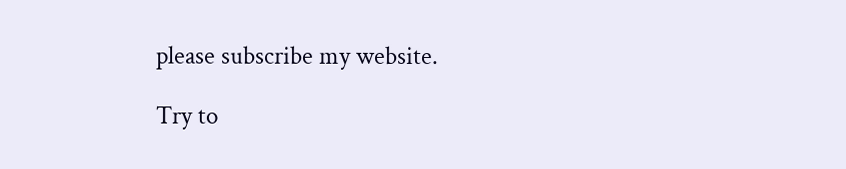please subscribe my website.

Try to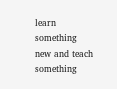learn something new and teach something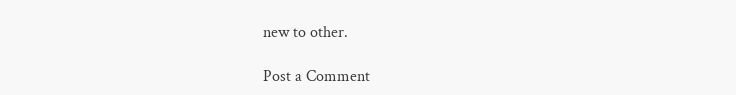new to other.

Post a Comment